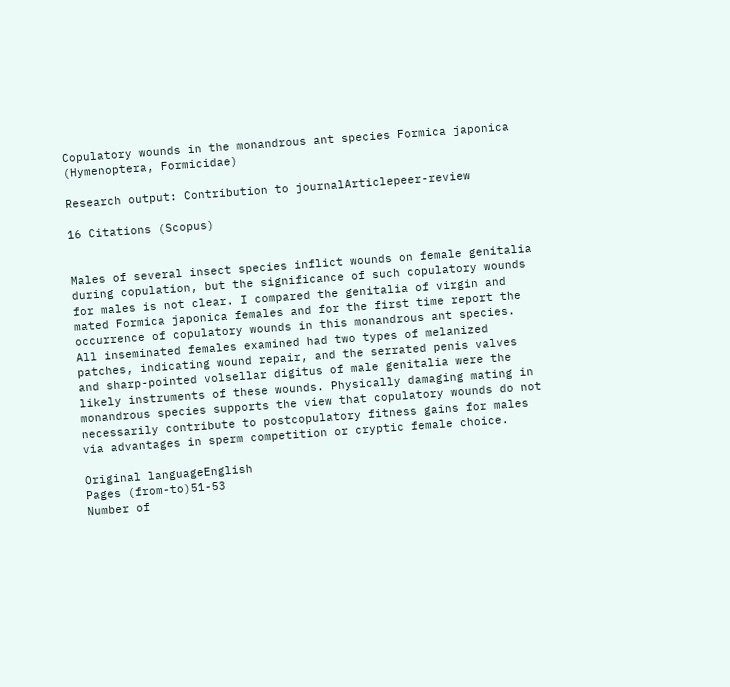Copulatory wounds in the monandrous ant species Formica japonica (Hymenoptera, Formicidae)

Research output: Contribution to journalArticlepeer-review

16 Citations (Scopus)


Males of several insect species inflict wounds on female genitalia during copulation, but the significance of such copulatory wounds for males is not clear. I compared the genitalia of virgin and mated Formica japonica females and for the first time report the occurrence of copulatory wounds in this monandrous ant species. All inseminated females examined had two types of melanized patches, indicating wound repair, and the serrated penis valves and sharp-pointed volsellar digitus of male genitalia were the likely instruments of these wounds. Physically damaging mating in monandrous species supports the view that copulatory wounds do not necessarily contribute to postcopulatory fitness gains for males via advantages in sperm competition or cryptic female choice.

Original languageEnglish
Pages (from-to)51-53
Number of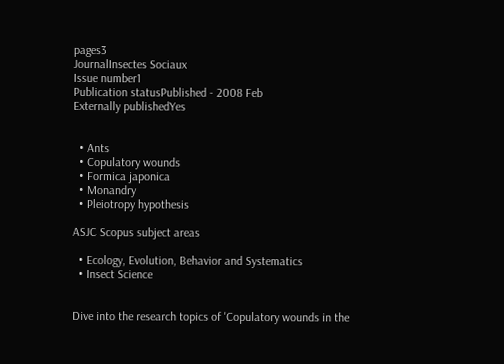pages3
JournalInsectes Sociaux
Issue number1
Publication statusPublished - 2008 Feb
Externally publishedYes


  • Ants
  • Copulatory wounds
  • Formica japonica
  • Monandry
  • Pleiotropy hypothesis

ASJC Scopus subject areas

  • Ecology, Evolution, Behavior and Systematics
  • Insect Science


Dive into the research topics of 'Copulatory wounds in the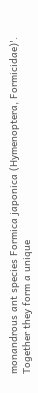monandrous ant species Formica japonica (Hymenoptera, Formicidae)'. Together they form a unique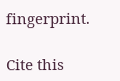fingerprint.

Cite this